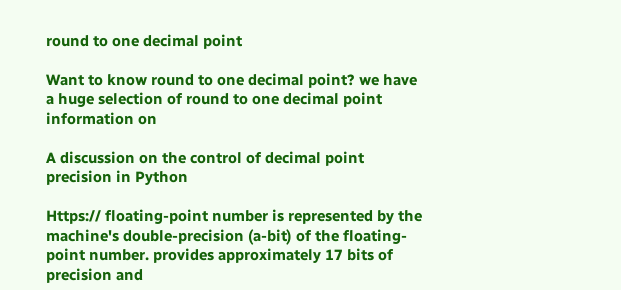round to one decimal point

Want to know round to one decimal point? we have a huge selection of round to one decimal point information on

A discussion on the control of decimal point precision in Python

Https:// floating-point number is represented by the machine's double-precision (a-bit) of the floating-point number. provides approximately 17 bits of precision and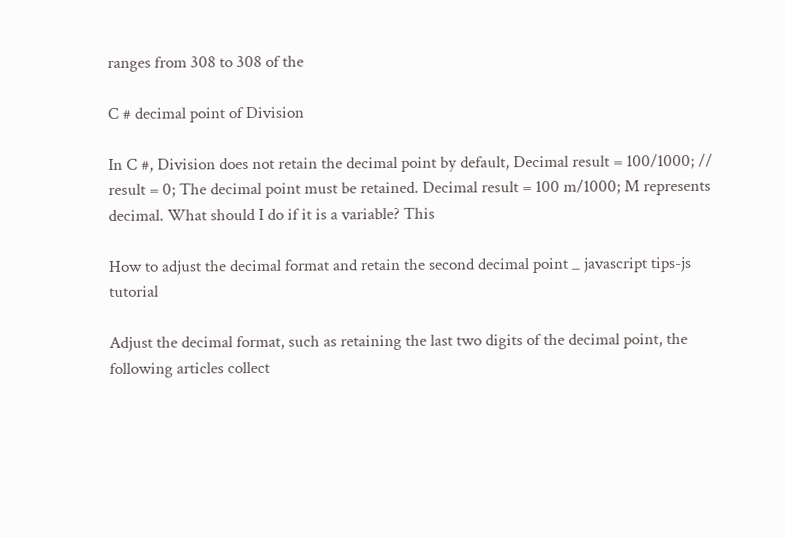ranges from 308 to 308 of the

C # decimal point of Division

In C #, Division does not retain the decimal point by default, Decimal result = 100/1000; // result = 0; The decimal point must be retained. Decimal result = 100 m/1000; M represents decimal. What should I do if it is a variable? This

How to adjust the decimal format and retain the second decimal point _ javascript tips-js tutorial

Adjust the decimal format, such as retaining the last two digits of the decimal point, the following articles collect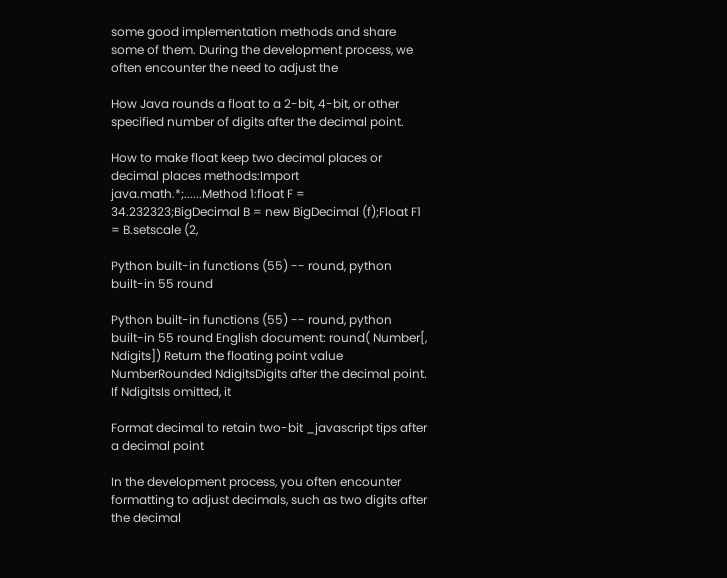some good implementation methods and share some of them. During the development process, we often encounter the need to adjust the

How Java rounds a float to a 2-bit, 4-bit, or other specified number of digits after the decimal point.

How to make float keep two decimal places or decimal places methods:Import java.math.*;......Method 1:float F = 34.232323;BigDecimal B = new BigDecimal (f);Float F1 = B.setscale (2,

Python built-in functions (55) -- round, python built-in 55 round

Python built-in functions (55) -- round, python built-in 55 round English document: round( Number[, Ndigits]) Return the floating point value NumberRounded NdigitsDigits after the decimal point. If NdigitsIs omitted, it

Format decimal to retain two-bit _javascript tips after a decimal point

In the development process, you often encounter formatting to adjust decimals, such as two digits after the decimal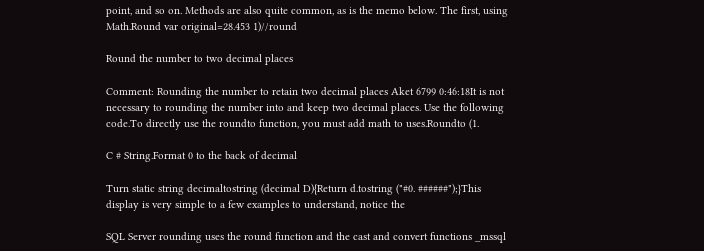point, and so on. Methods are also quite common, as is the memo below. The first, using Math.Round var original=28.453 1)//round

Round the number to two decimal places

Comment: Rounding the number to retain two decimal places Aket 6799 0:46:18It is not necessary to rounding the number into and keep two decimal places. Use the following code.To directly use the roundto function, you must add math to uses.Roundto (1.

C # String.Format 0 to the back of decimal

Turn static string decimaltostring (decimal D){Return d.tostring ("#0. ######");}This display is very simple to a few examples to understand, notice the

SQL Server rounding uses the round function and the cast and convert functions _mssql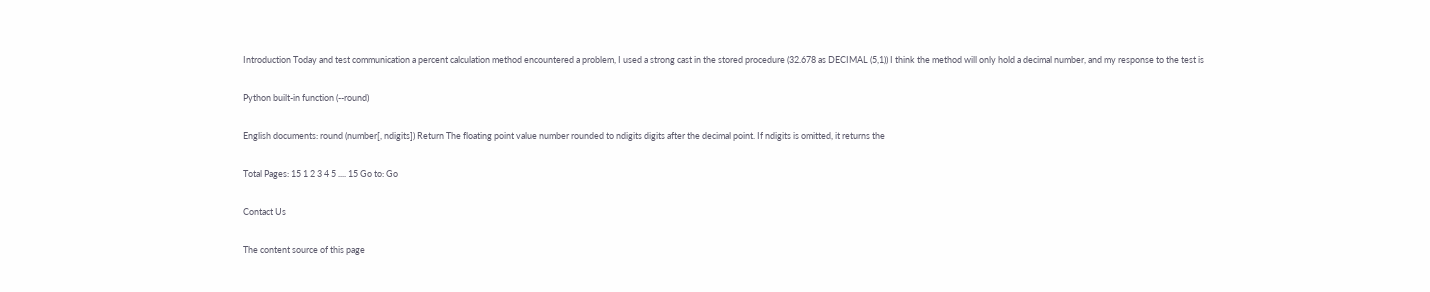Introduction Today and test communication a percent calculation method encountered a problem, I used a strong cast in the stored procedure (32.678 as DECIMAL (5,1)) I think the method will only hold a decimal number, and my response to the test is

Python built-in function (--round)

English documents: round (number[, ndigits]) Return The floating point value number rounded to ndigits digits after the decimal point. If ndigits is omitted, it returns the

Total Pages: 15 1 2 3 4 5 .... 15 Go to: Go

Contact Us

The content source of this page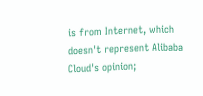is from Internet, which doesn't represent Alibaba Cloud's opinion;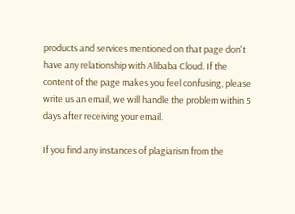products and services mentioned on that page don't have any relationship with Alibaba Cloud. If the content of the page makes you feel confusing, please write us an email, we will handle the problem within 5 days after receiving your email.

If you find any instances of plagiarism from the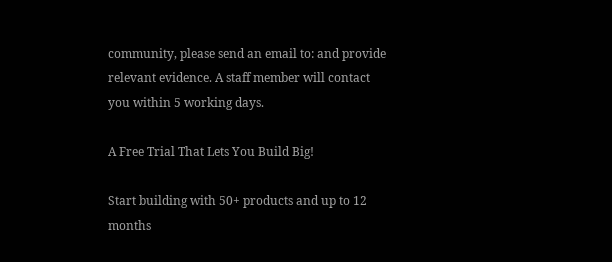community, please send an email to: and provide relevant evidence. A staff member will contact you within 5 working days.

A Free Trial That Lets You Build Big!

Start building with 50+ products and up to 12 months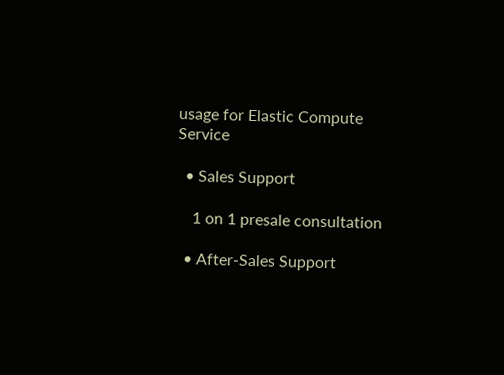usage for Elastic Compute Service

  • Sales Support

    1 on 1 presale consultation

  • After-Sales Support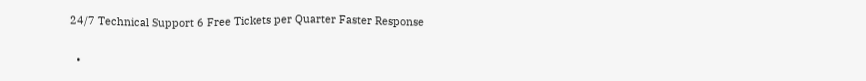24/7 Technical Support 6 Free Tickets per Quarter Faster Response

  •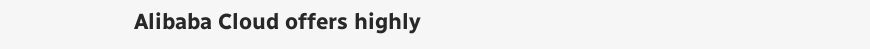Alibaba Cloud offers highly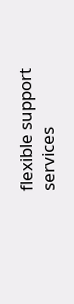flexible support services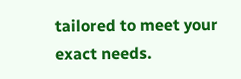tailored to meet your exact needs.